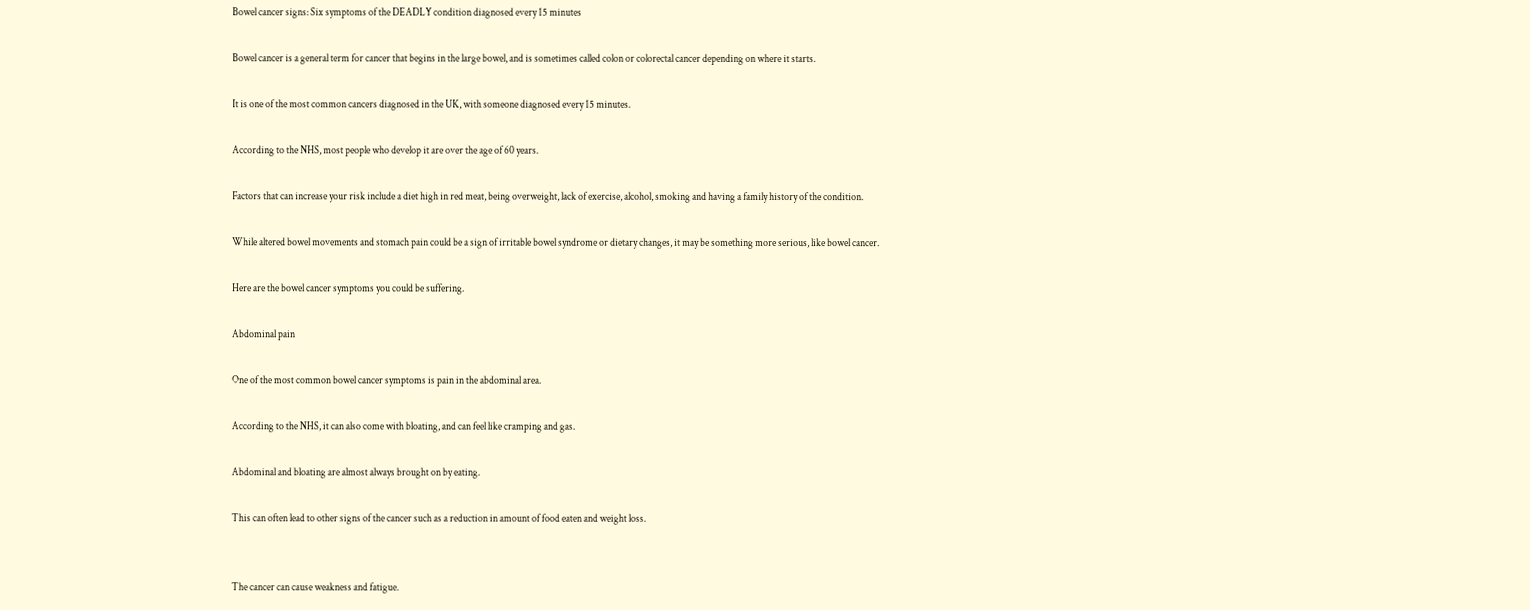Bowel cancer signs: Six symptoms of the DEADLY condition diagnosed every 15 minutes

Bowel cancer is a general term for cancer that begins in the large bowel, and is sometimes called colon or colorectal cancer depending on where it starts.

It is one of the most common cancers diagnosed in the UK, with someone diagnosed every 15 minutes.

According to the NHS, most people who develop it are over the age of 60 years.

Factors that can increase your risk include a diet high in red meat, being overweight, lack of exercise, alcohol, smoking and having a family history of the condition.

While altered bowel movements and stomach pain could be a sign of irritable bowel syndrome or dietary changes, it may be something more serious, like bowel cancer.

Here are the bowel cancer symptoms you could be suffering.

Abdominal pain

One of the most common bowel cancer symptoms is pain in the abdominal area.

According to the NHS, it can also come with bloating, and can feel like cramping and gas.

Abdominal and bloating are almost always brought on by eating.

This can often lead to other signs of the cancer such as a reduction in amount of food eaten and weight loss.


The cancer can cause weakness and fatigue.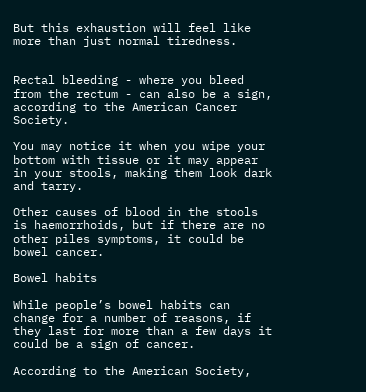But this exhaustion will feel like more than just normal tiredness.


Rectal bleeding - where you bleed from the rectum - can also be a sign, according to the American Cancer Society.

You may notice it when you wipe your bottom with tissue or it may appear in your stools, making them look dark and tarry.

Other causes of blood in the stools is haemorrhoids, but if there are no other piles symptoms, it could be bowel cancer.

Bowel habits

While people’s bowel habits can change for a number of reasons, if they last for more than a few days it could be a sign of cancer.

According to the American Society,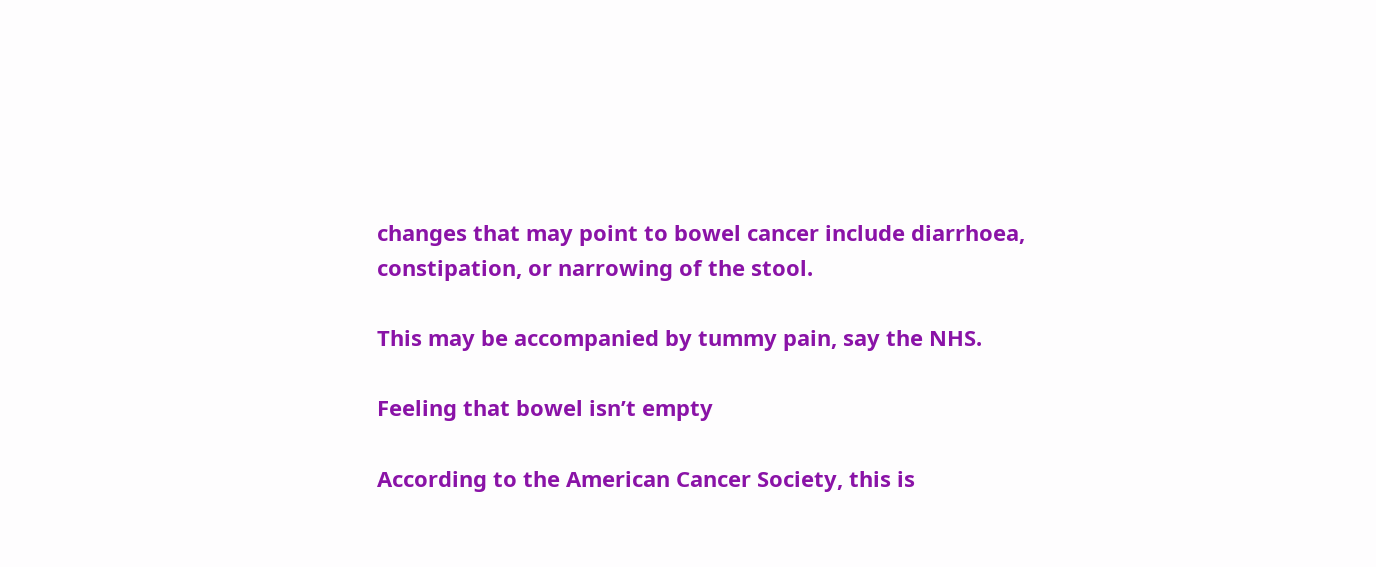changes that may point to bowel cancer include diarrhoea, constipation, or narrowing of the stool.

This may be accompanied by tummy pain, say the NHS.

Feeling that bowel isn’t empty

According to the American Cancer Society, this is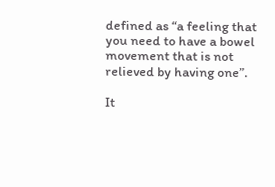defined as “a feeling that you need to have a bowel movement that is not relieved by having one”.

It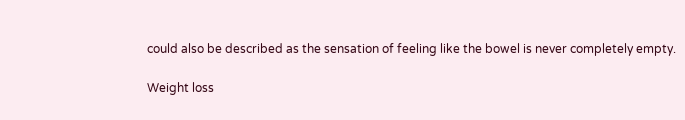could also be described as the sensation of feeling like the bowel is never completely empty.

Weight loss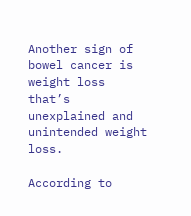Another sign of bowel cancer is weight loss that’s unexplained and unintended weight loss.

According to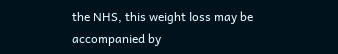the NHS, this weight loss may be accompanied by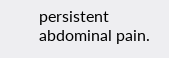persistent abdominal pain.